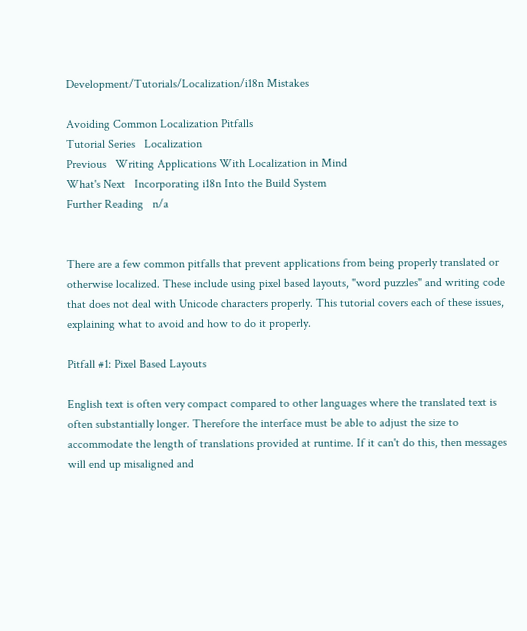Development/Tutorials/Localization/i18n Mistakes

Avoiding Common Localization Pitfalls
Tutorial Series   Localization
Previous   Writing Applications With Localization in Mind
What's Next   Incorporating i18n Into the Build System
Further Reading   n/a


There are a few common pitfalls that prevent applications from being properly translated or otherwise localized. These include using pixel based layouts, "word puzzles" and writing code that does not deal with Unicode characters properly. This tutorial covers each of these issues, explaining what to avoid and how to do it properly.

Pitfall #1: Pixel Based Layouts

English text is often very compact compared to other languages where the translated text is often substantially longer. Therefore the interface must be able to adjust the size to accommodate the length of translations provided at runtime. If it can't do this, then messages will end up misaligned and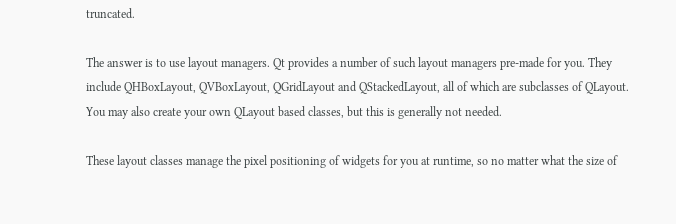truncated.

The answer is to use layout managers. Qt provides a number of such layout managers pre-made for you. They include QHBoxLayout, QVBoxLayout, QGridLayout and QStackedLayout, all of which are subclasses of QLayout. You may also create your own QLayout based classes, but this is generally not needed.

These layout classes manage the pixel positioning of widgets for you at runtime, so no matter what the size of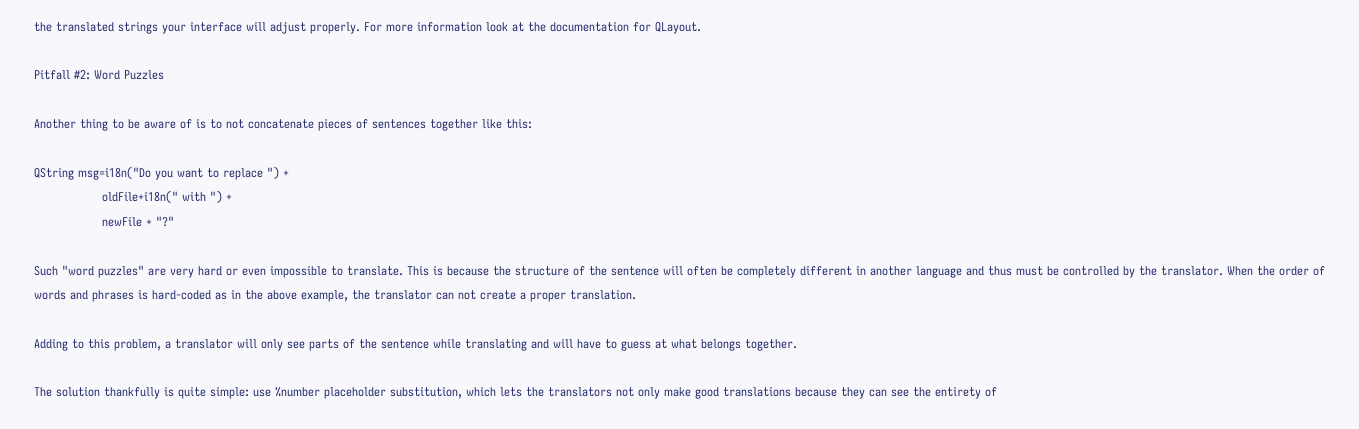the translated strings your interface will adjust properly. For more information look at the documentation for QLayout.

Pitfall #2: Word Puzzles

Another thing to be aware of is to not concatenate pieces of sentences together like this:

QString msg=i18n("Do you want to replace ") +
                 oldFile+i18n(" with ") +
                 newFile + "?"

Such "word puzzles" are very hard or even impossible to translate. This is because the structure of the sentence will often be completely different in another language and thus must be controlled by the translator. When the order of words and phrases is hard-coded as in the above example, the translator can not create a proper translation.

Adding to this problem, a translator will only see parts of the sentence while translating and will have to guess at what belongs together.

The solution thankfully is quite simple: use %number placeholder substitution, which lets the translators not only make good translations because they can see the entirety of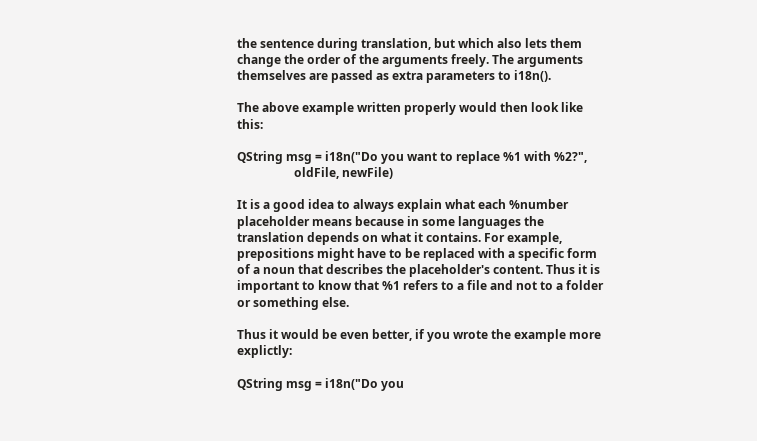the sentence during translation, but which also lets them change the order of the arguments freely. The arguments themselves are passed as extra parameters to i18n().

The above example written properly would then look like this:

QString msg = i18n("Do you want to replace %1 with %2?",
                   oldFile, newFile)

It is a good idea to always explain what each %number placeholder means because in some languages the translation depends on what it contains. For example, prepositions might have to be replaced with a specific form of a noun that describes the placeholder's content. Thus it is important to know that %1 refers to a file and not to a folder or something else.

Thus it would be even better, if you wrote the example more explictly:

QString msg = i18n("Do you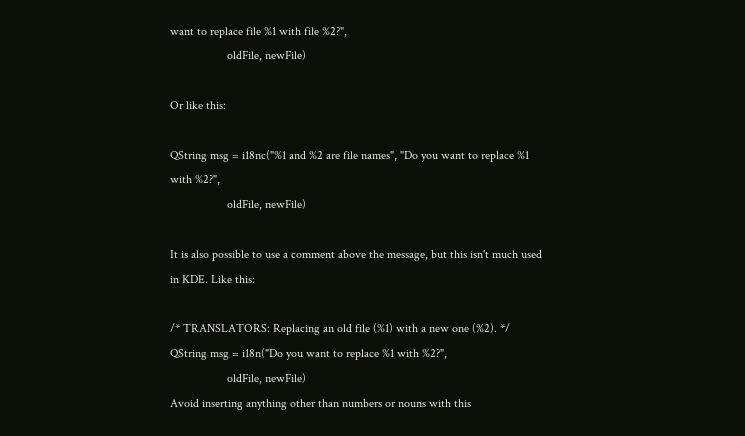want to replace file %1 with file %2?",
                   oldFile, newFile)

Or like this:

QString msg = i18nc("%1 and %2 are file names", "Do you want to replace %1 with %2?",
                   oldFile, newFile)

It is also possible to use a comment above the message, but this isn't much used in KDE. Like this:

/* TRANSLATORS: Replacing an old file (%1) with a new one (%2). */
QString msg = i18n("Do you want to replace %1 with %2?",
                   oldFile, newFile)
Avoid inserting anything other than numbers or nouns with this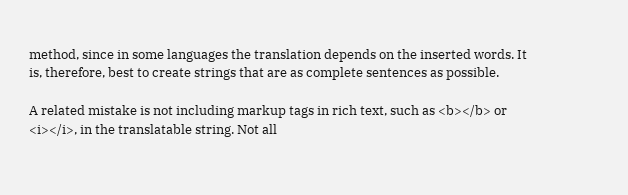method, since in some languages the translation depends on the inserted words. It is, therefore, best to create strings that are as complete sentences as possible.

A related mistake is not including markup tags in rich text, such as <b></b> or <i></i>, in the translatable string. Not all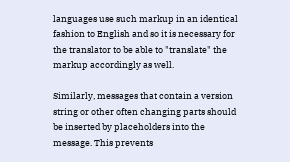languages use such markup in an identical fashion to English and so it is necessary for the translator to be able to "translate" the markup accordingly as well.

Similarly, messages that contain a version string or other often changing parts should be inserted by placeholders into the message. This prevents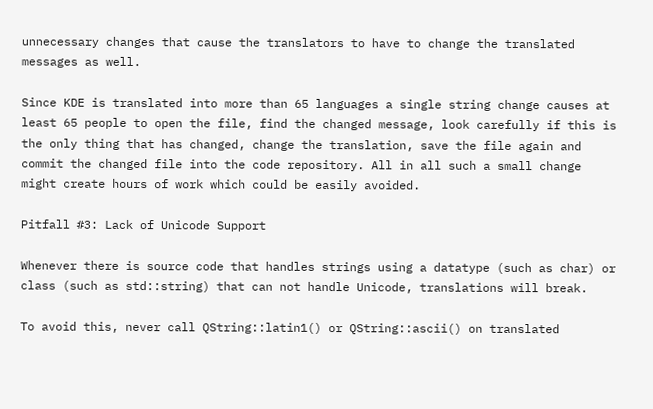unnecessary changes that cause the translators to have to change the translated messages as well.

Since KDE is translated into more than 65 languages a single string change causes at least 65 people to open the file, find the changed message, look carefully if this is the only thing that has changed, change the translation, save the file again and commit the changed file into the code repository. All in all such a small change might create hours of work which could be easily avoided.

Pitfall #3: Lack of Unicode Support

Whenever there is source code that handles strings using a datatype (such as char) or class (such as std::string) that can not handle Unicode, translations will break.

To avoid this, never call QString::latin1() or QString::ascii() on translated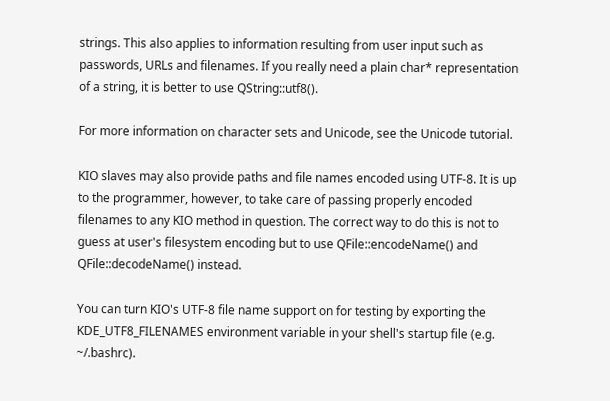strings. This also applies to information resulting from user input such as passwords, URLs and filenames. If you really need a plain char* representation of a string, it is better to use QString::utf8().

For more information on character sets and Unicode, see the Unicode tutorial.

KIO slaves may also provide paths and file names encoded using UTF-8. It is up to the programmer, however, to take care of passing properly encoded filenames to any KIO method in question. The correct way to do this is not to guess at user's filesystem encoding but to use QFile::encodeName() and QFile::decodeName() instead.

You can turn KIO's UTF-8 file name support on for testing by exporting the KDE_UTF8_FILENAMES environment variable in your shell's startup file (e.g. ~/.bashrc).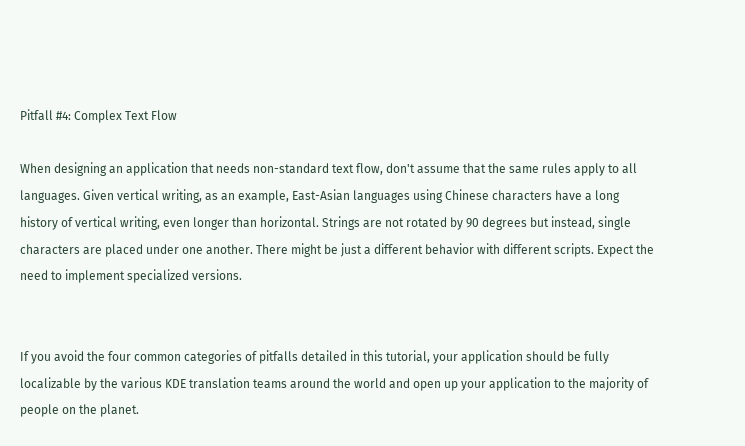Pitfall #4: Complex Text Flow

When designing an application that needs non-standard text flow, don't assume that the same rules apply to all languages. Given vertical writing, as an example, East-Asian languages using Chinese characters have a long history of vertical writing, even longer than horizontal. Strings are not rotated by 90 degrees but instead, single characters are placed under one another. There might be just a different behavior with different scripts. Expect the need to implement specialized versions.


If you avoid the four common categories of pitfalls detailed in this tutorial, your application should be fully localizable by the various KDE translation teams around the world and open up your application to the majority of people on the planet.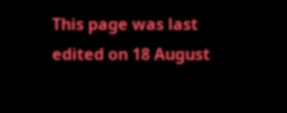This page was last edited on 18 August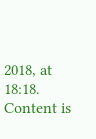2018, at 18:18. Content is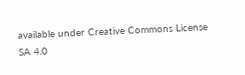available under Creative Commons License SA 4.0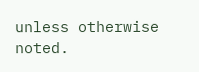unless otherwise noted.